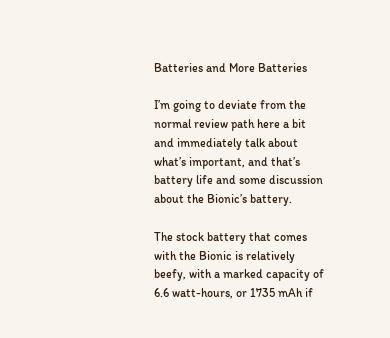Batteries and More Batteries

I’m going to deviate from the normal review path here a bit and immediately talk about what’s important, and that’s battery life and some discussion about the Bionic’s battery.

The stock battery that comes with the Bionic is relatively beefy, with a marked capacity of 6.6 watt-hours, or 1735 mAh if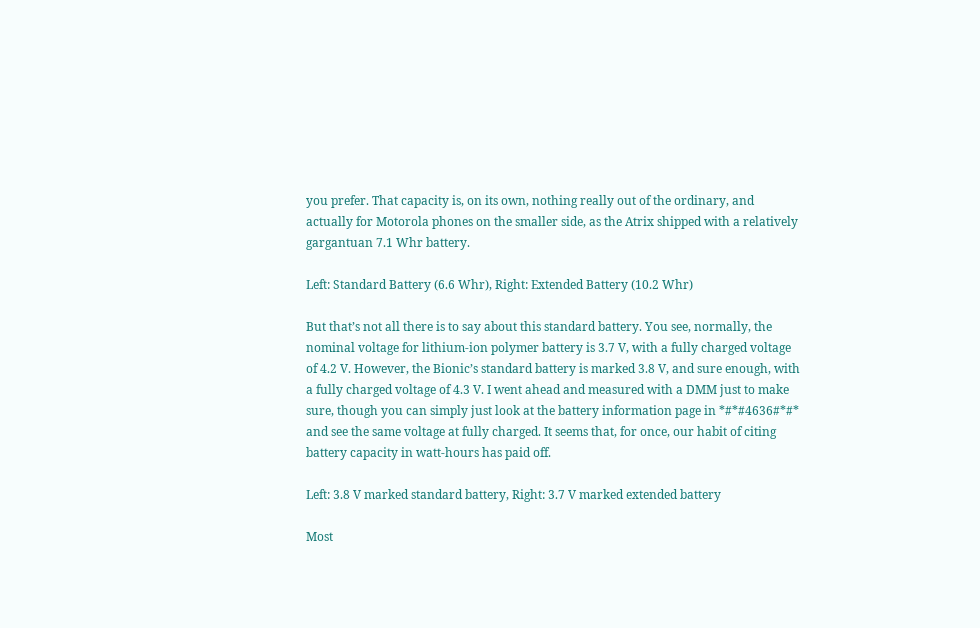you prefer. That capacity is, on its own, nothing really out of the ordinary, and actually for Motorola phones on the smaller side, as the Atrix shipped with a relatively gargantuan 7.1 Whr battery.

Left: Standard Battery (6.6 Whr), Right: Extended Battery (10.2 Whr)

But that’s not all there is to say about this standard battery. You see, normally, the nominal voltage for lithium-ion polymer battery is 3.7 V, with a fully charged voltage of 4.2 V. However, the Bionic’s standard battery is marked 3.8 V, and sure enough, with a fully charged voltage of 4.3 V. I went ahead and measured with a DMM just to make sure, though you can simply just look at the battery information page in *#*#4636#*#* and see the same voltage at fully charged. It seems that, for once, our habit of citing battery capacity in watt-hours has paid off.

Left: 3.8 V marked standard battery, Right: 3.7 V marked extended battery

Most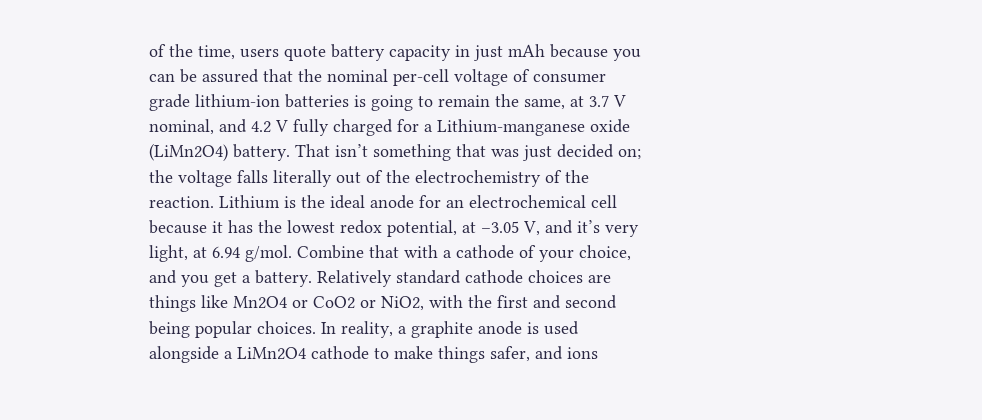of the time, users quote battery capacity in just mAh because you can be assured that the nominal per-cell voltage of consumer grade lithium-ion batteries is going to remain the same, at 3.7 V nominal, and 4.2 V fully charged for a Lithium-manganese oxide (LiMn2O4) battery. That isn’t something that was just decided on; the voltage falls literally out of the electrochemistry of the reaction. Lithium is the ideal anode for an electrochemical cell because it has the lowest redox potential, at –3.05 V, and it’s very light, at 6.94 g/mol. Combine that with a cathode of your choice, and you get a battery. Relatively standard cathode choices are things like Mn2O4 or CoO2 or NiO2, with the first and second being popular choices. In reality, a graphite anode is used alongside a LiMn2O4 cathode to make things safer, and ions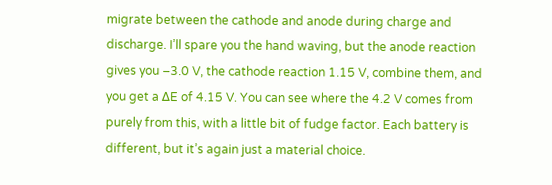migrate between the cathode and anode during charge and discharge. I’ll spare you the hand waving, but the anode reaction gives you –3.0 V, the cathode reaction 1.15 V, combine them, and you get a ΔE of 4.15 V. You can see where the 4.2 V comes from purely from this, with a little bit of fudge factor. Each battery is different, but it’s again just a material choice.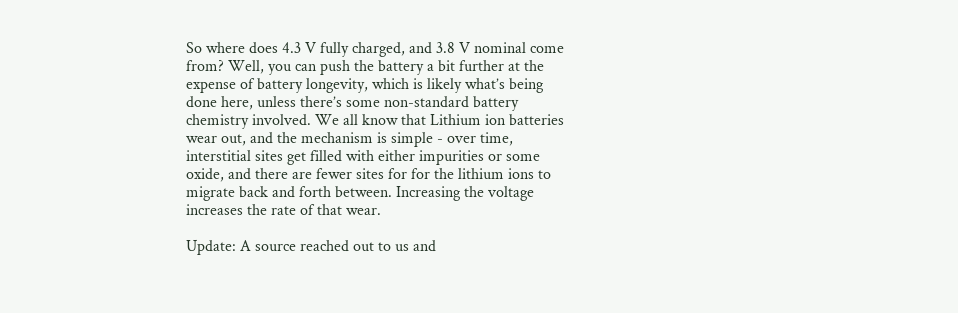So where does 4.3 V fully charged, and 3.8 V nominal come from? Well, you can push the battery a bit further at the expense of battery longevity, which is likely what’s being done here, unless there’s some non-standard battery chemistry involved. We all know that Lithium ion batteries wear out, and the mechanism is simple - over time, interstitial sites get filled with either impurities or some oxide, and there are fewer sites for for the lithium ions to migrate back and forth between. Increasing the voltage increases the rate of that wear.

Update: A source reached out to us and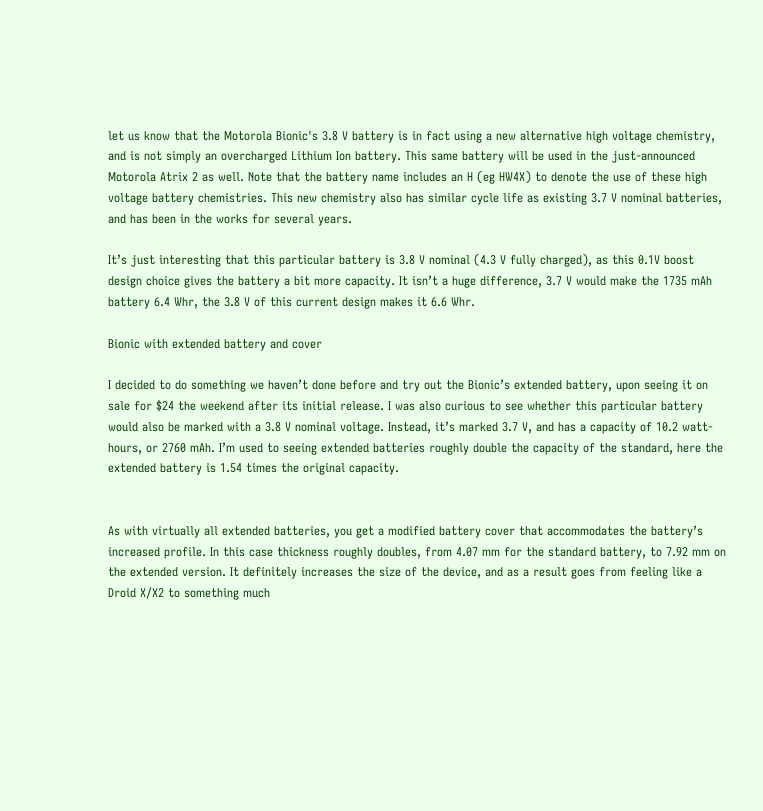let us know that the Motorola Bionic's 3.8 V battery is in fact using a new alternative high voltage chemistry, and is not simply an overcharged Lithium Ion battery. This same battery will be used in the just-announced Motorola Atrix 2 as well. Note that the battery name includes an H (eg HW4X) to denote the use of these high voltage battery chemistries. This new chemistry also has similar cycle life as existing 3.7 V nominal batteries, and has been in the works for several years.

It’s just interesting that this particular battery is 3.8 V nominal (4.3 V fully charged), as this 0.1V boost design choice gives the battery a bit more capacity. It isn’t a huge difference, 3.7 V would make the 1735 mAh battery 6.4 Whr, the 3.8 V of this current design makes it 6.6 Whr.

Bionic with extended battery and cover

I decided to do something we haven’t done before and try out the Bionic’s extended battery, upon seeing it on sale for $24 the weekend after its initial release. I was also curious to see whether this particular battery would also be marked with a 3.8 V nominal voltage. Instead, it’s marked 3.7 V, and has a capacity of 10.2 watt-hours, or 2760 mAh. I’m used to seeing extended batteries roughly double the capacity of the standard, here the extended battery is 1.54 times the original capacity.


As with virtually all extended batteries, you get a modified battery cover that accommodates the battery’s increased profile. In this case thickness roughly doubles, from 4.07 mm for the standard battery, to 7.92 mm on the extended version. It definitely increases the size of the device, and as a result goes from feeling like a Droid X/X2 to something much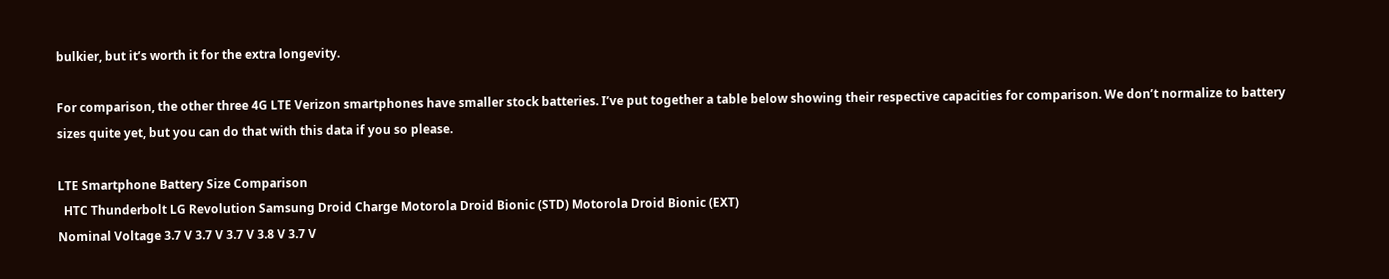bulkier, but it’s worth it for the extra longevity.

For comparison, the other three 4G LTE Verizon smartphones have smaller stock batteries. I’ve put together a table below showing their respective capacities for comparison. We don’t normalize to battery sizes quite yet, but you can do that with this data if you so please.

LTE Smartphone Battery Size Comparison
  HTC Thunderbolt LG Revolution Samsung Droid Charge Motorola Droid Bionic (STD) Motorola Droid Bionic (EXT)
Nominal Voltage 3.7 V 3.7 V 3.7 V 3.8 V 3.7 V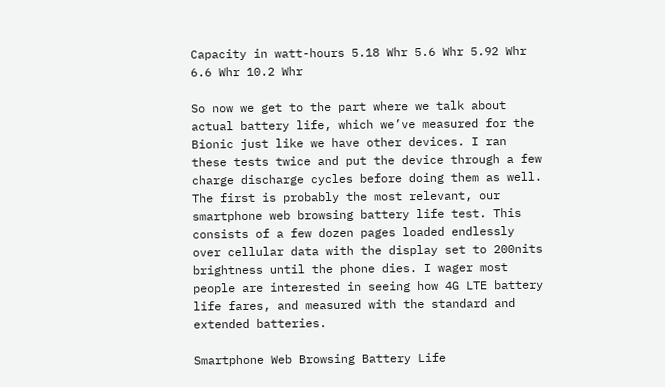Capacity in watt-hours 5.18 Whr 5.6 Whr 5.92 Whr 6.6 Whr 10.2 Whr

So now we get to the part where we talk about actual battery life, which we’ve measured for the Bionic just like we have other devices. I ran these tests twice and put the device through a few charge discharge cycles before doing them as well. The first is probably the most relevant, our smartphone web browsing battery life test. This consists of a few dozen pages loaded endlessly over cellular data with the display set to 200nits brightness until the phone dies. I wager most people are interested in seeing how 4G LTE battery life fares, and measured with the standard and extended batteries.

Smartphone Web Browsing Battery Life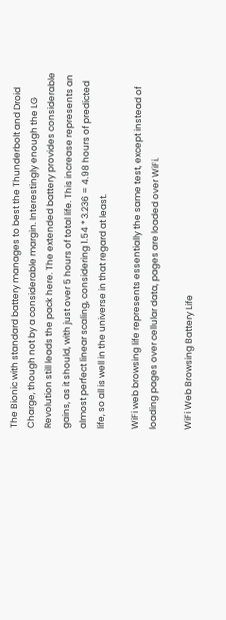The Bionic with standard battery manages to best the Thunderbolt and Droid Charge, though not by a considerable margin. Interestingly enough the LG Revolution still leads the pack here. The extended battery provides considerable gains, as it should, with just over 5 hours of total life. This increase represents an almost perfect linear scaling, considering 1.54 * 3.236 = 4.98 hours of predicted life, so all is well in the universe in that regard at least.

WiFi web browsing life represents essentially the same test, except instead of loading pages over cellular data, pages are loaded over WiFi.

WiFi Web Browsing Battery Life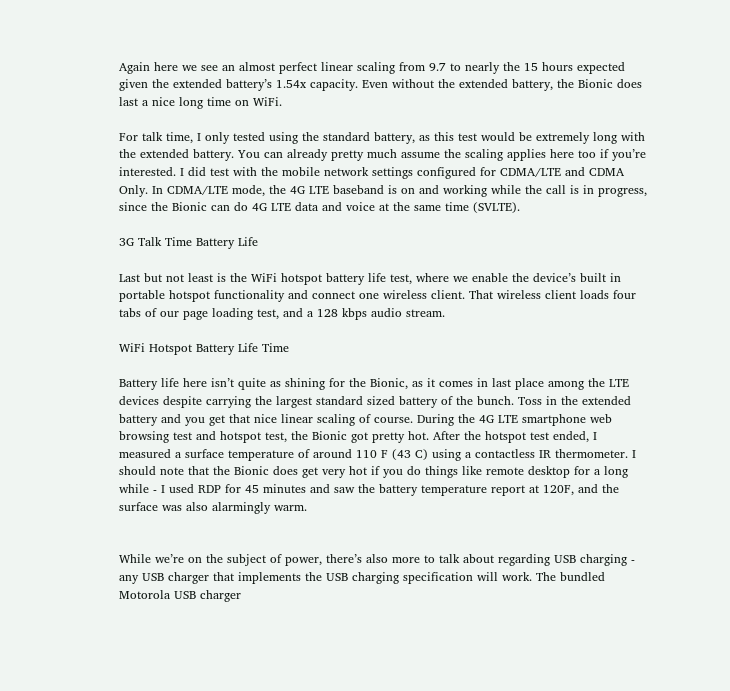Again here we see an almost perfect linear scaling from 9.7 to nearly the 15 hours expected given the extended battery’s 1.54x capacity. Even without the extended battery, the Bionic does last a nice long time on WiFi.

For talk time, I only tested using the standard battery, as this test would be extremely long with the extended battery. You can already pretty much assume the scaling applies here too if you’re interested. I did test with the mobile network settings configured for CDMA/LTE and CDMA Only. In CDMA/LTE mode, the 4G LTE baseband is on and working while the call is in progress, since the Bionic can do 4G LTE data and voice at the same time (SVLTE).

3G Talk Time Battery Life

Last but not least is the WiFi hotspot battery life test, where we enable the device’s built in portable hotspot functionality and connect one wireless client. That wireless client loads four tabs of our page loading test, and a 128 kbps audio stream.

WiFi Hotspot Battery Life Time

Battery life here isn’t quite as shining for the Bionic, as it comes in last place among the LTE devices despite carrying the largest standard sized battery of the bunch. Toss in the extended battery and you get that nice linear scaling of course. During the 4G LTE smartphone web browsing test and hotspot test, the Bionic got pretty hot. After the hotspot test ended, I measured a surface temperature of around 110 F (43 C) using a contactless IR thermometer. I should note that the Bionic does get very hot if you do things like remote desktop for a long while - I used RDP for 45 minutes and saw the battery temperature report at 120F, and the surface was also alarmingly warm.


While we’re on the subject of power, there’s also more to talk about regarding USB charging - any USB charger that implements the USB charging specification will work. The bundled Motorola USB charger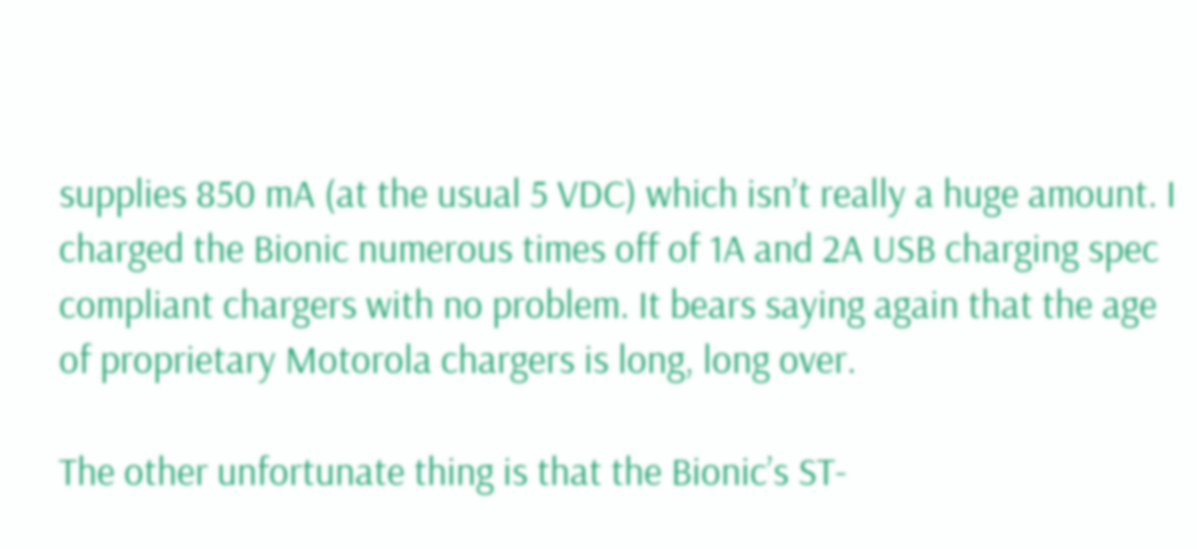supplies 850 mA (at the usual 5 VDC) which isn’t really a huge amount. I charged the Bionic numerous times off of 1A and 2A USB charging spec compliant chargers with no problem. It bears saying again that the age of proprietary Motorola chargers is long, long over.

The other unfortunate thing is that the Bionic’s ST-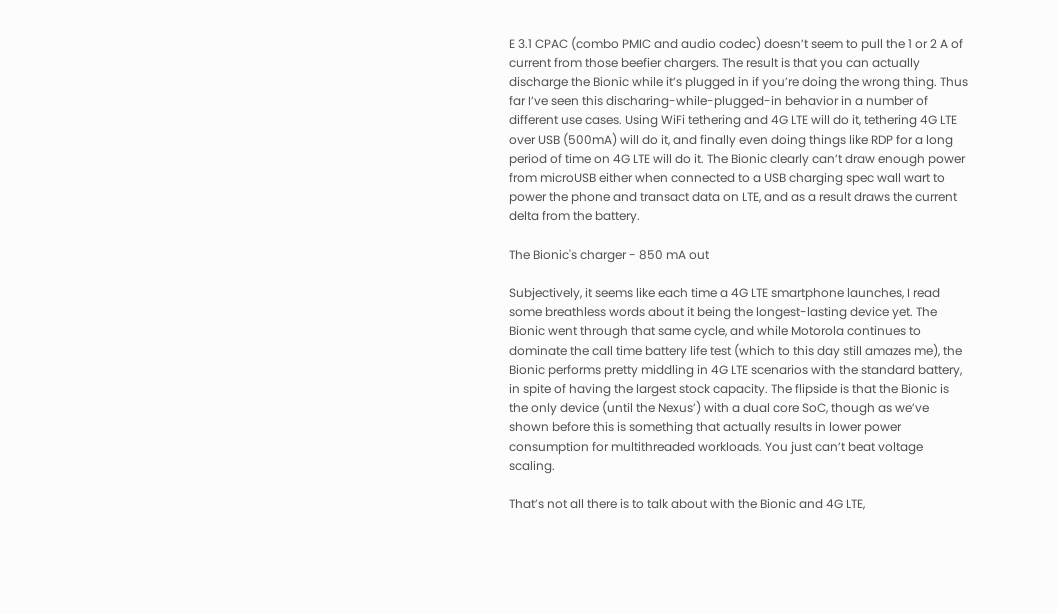E 3.1 CPAC (combo PMIC and audio codec) doesn’t seem to pull the 1 or 2 A of current from those beefier chargers. The result is that you can actually discharge the Bionic while it’s plugged in if you’re doing the wrong thing. Thus far I’ve seen this discharing-while-plugged-in behavior in a number of different use cases. Using WiFi tethering and 4G LTE will do it, tethering 4G LTE over USB (500mA) will do it, and finally even doing things like RDP for a long period of time on 4G LTE will do it. The Bionic clearly can’t draw enough power from microUSB either when connected to a USB charging spec wall wart to power the phone and transact data on LTE, and as a result draws the current delta from the battery.

The Bionic's charger - 850 mA out

Subjectively, it seems like each time a 4G LTE smartphone launches, I read some breathless words about it being the longest-lasting device yet. The Bionic went through that same cycle, and while Motorola continues to dominate the call time battery life test (which to this day still amazes me), the Bionic performs pretty middling in 4G LTE scenarios with the standard battery, in spite of having the largest stock capacity. The flipside is that the Bionic is the only device (until the Nexus’) with a dual core SoC, though as we’ve shown before this is something that actually results in lower power consumption for multithreaded workloads. You just can’t beat voltage scaling.

That’s not all there is to talk about with the Bionic and 4G LTE,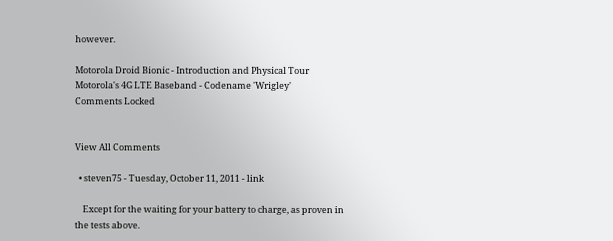however.

Motorola Droid Bionic - Introduction and Physical Tour Motorola's 4G LTE Baseband - Codename 'Wrigley'
Comments Locked


View All Comments

  • steven75 - Tuesday, October 11, 2011 - link

    Except for the waiting for your battery to charge, as proven in the tests above.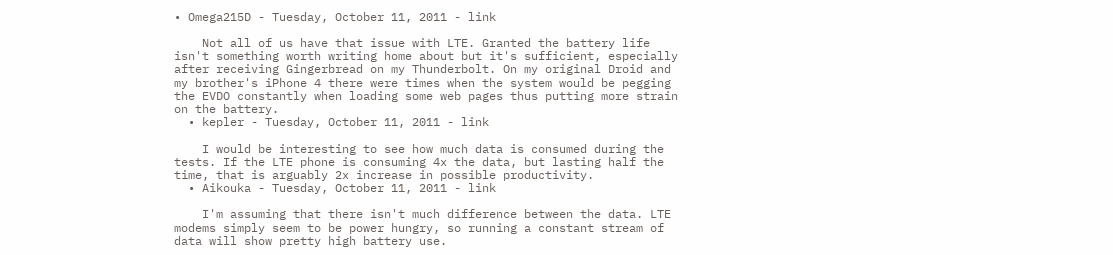• Omega215D - Tuesday, October 11, 2011 - link

    Not all of us have that issue with LTE. Granted the battery life isn't something worth writing home about but it's sufficient, especially after receiving Gingerbread on my Thunderbolt. On my original Droid and my brother's iPhone 4 there were times when the system would be pegging the EVDO constantly when loading some web pages thus putting more strain on the battery.
  • kepler - Tuesday, October 11, 2011 - link

    I would be interesting to see how much data is consumed during the tests. If the LTE phone is consuming 4x the data, but lasting half the time, that is arguably 2x increase in possible productivity.
  • Aikouka - Tuesday, October 11, 2011 - link

    I'm assuming that there isn't much difference between the data. LTE modems simply seem to be power hungry, so running a constant stream of data will show pretty high battery use.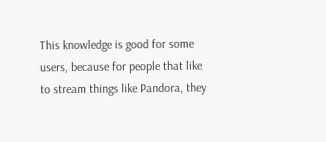This knowledge is good for some users, because for people that like to stream things like Pandora, they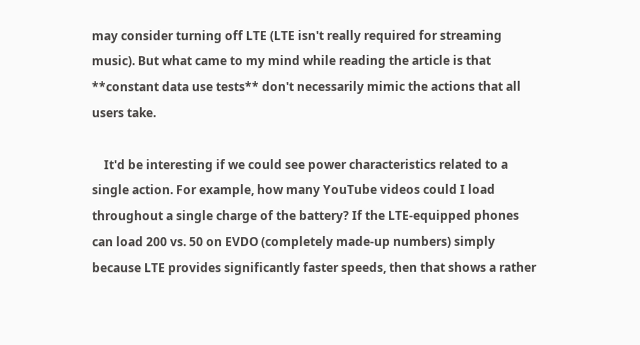may consider turning off LTE (LTE isn't really required for streaming music). But what came to my mind while reading the article is that **constant data use tests** don't necessarily mimic the actions that all users take.

    It'd be interesting if we could see power characteristics related to a single action. For example, how many YouTube videos could I load throughout a single charge of the battery? If the LTE-equipped phones can load 200 vs. 50 on EVDO (completely made-up numbers) simply because LTE provides significantly faster speeds, then that shows a rather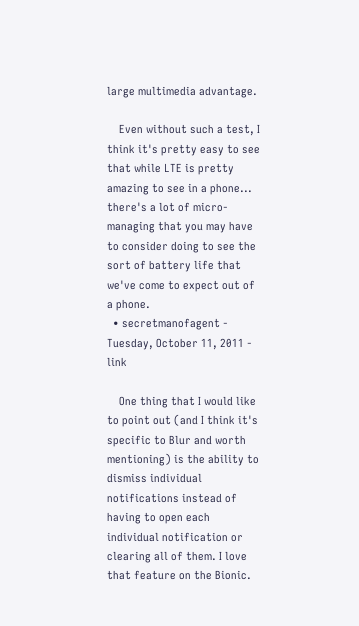large multimedia advantage.

    Even without such a test, I think it's pretty easy to see that while LTE is pretty amazing to see in a phone... there's a lot of micro-managing that you may have to consider doing to see the sort of battery life that we've come to expect out of a phone.
  • secretmanofagent - Tuesday, October 11, 2011 - link

    One thing that I would like to point out (and I think it's specific to Blur and worth mentioning) is the ability to dismiss individual notifications instead of having to open each individual notification or clearing all of them. I love that feature on the Bionic.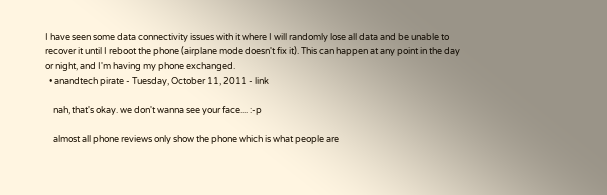I have seen some data connectivity issues with it where I will randomly lose all data and be unable to recover it until I reboot the phone (airplane mode doesn't fix it). This can happen at any point in the day or night, and I'm having my phone exchanged.
  • anandtech pirate - Tuesday, October 11, 2011 - link

    nah, that's okay. we don't wanna see your face.... :-p

    almost all phone reviews only show the phone which is what people are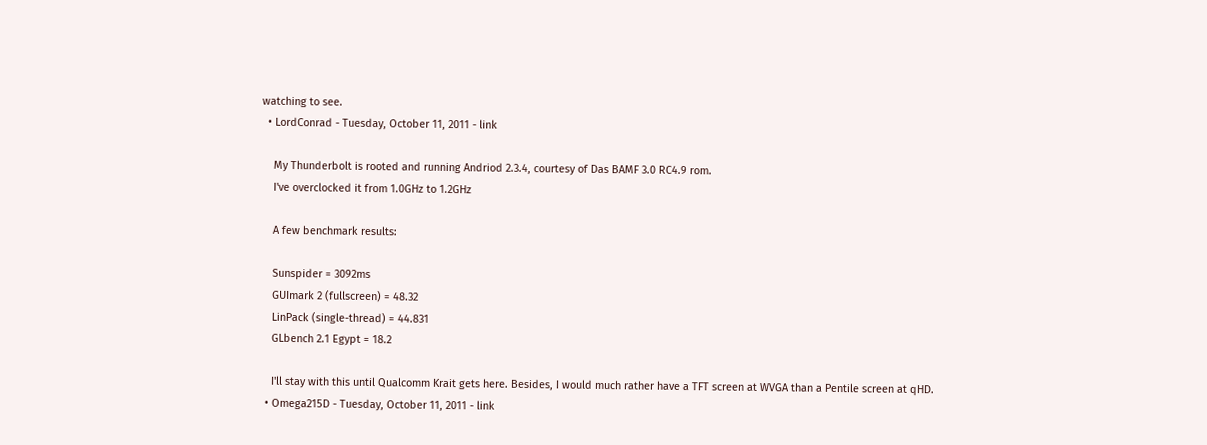watching to see.
  • LordConrad - Tuesday, October 11, 2011 - link

    My Thunderbolt is rooted and running Andriod 2.3.4, courtesy of Das BAMF 3.0 RC4.9 rom.
    I've overclocked it from 1.0GHz to 1.2GHz

    A few benchmark results:

    Sunspider = 3092ms
    GUImark 2 (fullscreen) = 48.32
    LinPack (single-thread) = 44.831
    GLbench 2.1 Egypt = 18.2

    I'll stay with this until Qualcomm Krait gets here. Besides, I would much rather have a TFT screen at WVGA than a Pentile screen at qHD.
  • Omega215D - Tuesday, October 11, 2011 - link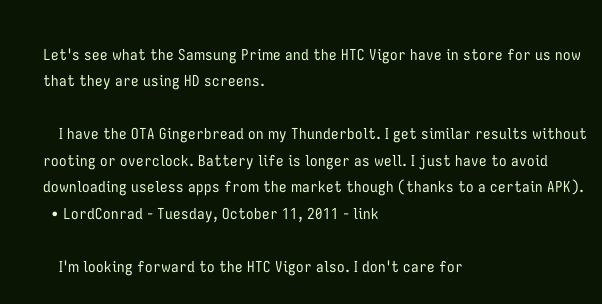Let's see what the Samsung Prime and the HTC Vigor have in store for us now that they are using HD screens.

    I have the OTA Gingerbread on my Thunderbolt. I get similar results without rooting or overclock. Battery life is longer as well. I just have to avoid downloading useless apps from the market though (thanks to a certain APK).
  • LordConrad - Tuesday, October 11, 2011 - link

    I'm looking forward to the HTC Vigor also. I don't care for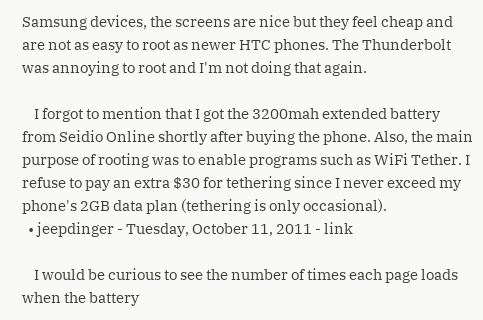Samsung devices, the screens are nice but they feel cheap and are not as easy to root as newer HTC phones. The Thunderbolt was annoying to root and I'm not doing that again.

    I forgot to mention that I got the 3200mah extended battery from Seidio Online shortly after buying the phone. Also, the main purpose of rooting was to enable programs such as WiFi Tether. I refuse to pay an extra $30 for tethering since I never exceed my phone's 2GB data plan (tethering is only occasional).
  • jeepdinger - Tuesday, October 11, 2011 - link

    I would be curious to see the number of times each page loads when the battery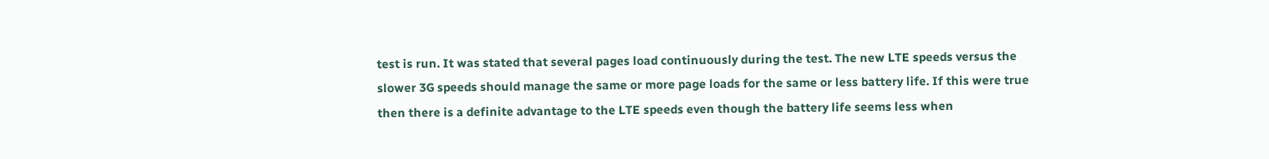test is run. It was stated that several pages load continuously during the test. The new LTE speeds versus the slower 3G speeds should manage the same or more page loads for the same or less battery life. If this were true then there is a definite advantage to the LTE speeds even though the battery life seems less when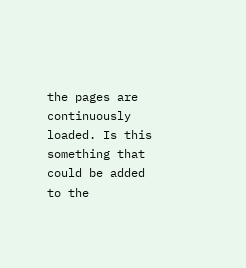the pages are continuously loaded. Is this something that could be added to the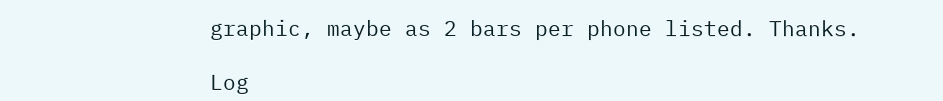graphic, maybe as 2 bars per phone listed. Thanks.

Log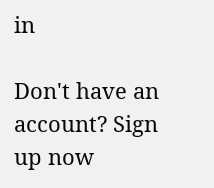in

Don't have an account? Sign up now